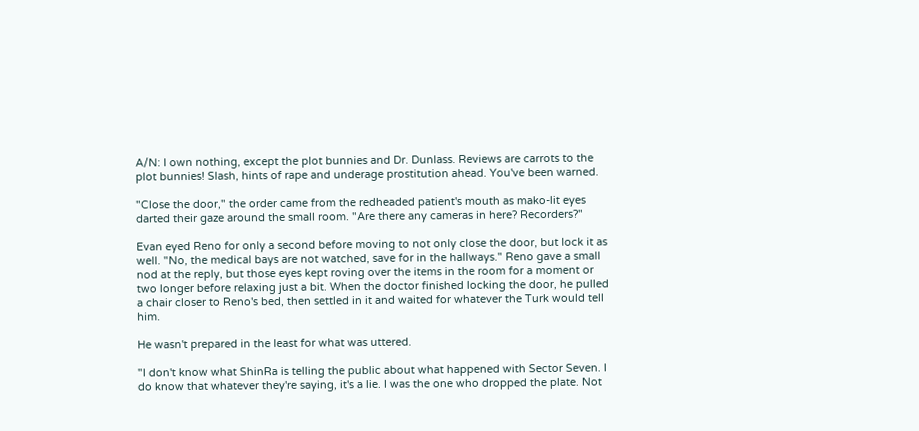A/N: I own nothing, except the plot bunnies and Dr. Dunlass. Reviews are carrots to the plot bunnies! Slash, hints of rape and underage prostitution ahead. You've been warned.

"Close the door," the order came from the redheaded patient's mouth as mako-lit eyes darted their gaze around the small room. "Are there any cameras in here? Recorders?"

Evan eyed Reno for only a second before moving to not only close the door, but lock it as well. "No, the medical bays are not watched, save for in the hallways." Reno gave a small nod at the reply, but those eyes kept roving over the items in the room for a moment or two longer before relaxing just a bit. When the doctor finished locking the door, he pulled a chair closer to Reno's bed, then settled in it and waited for whatever the Turk would tell him.

He wasn't prepared in the least for what was uttered.

"I don't know what ShinRa is telling the public about what happened with Sector Seven. I do know that whatever they're saying, it's a lie. I was the one who dropped the plate. Not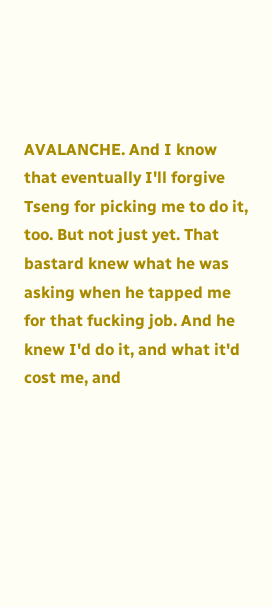AVALANCHE. And I know that eventually I'll forgive Tseng for picking me to do it, too. But not just yet. That bastard knew what he was asking when he tapped me for that fucking job. And he knew I'd do it, and what it'd cost me, and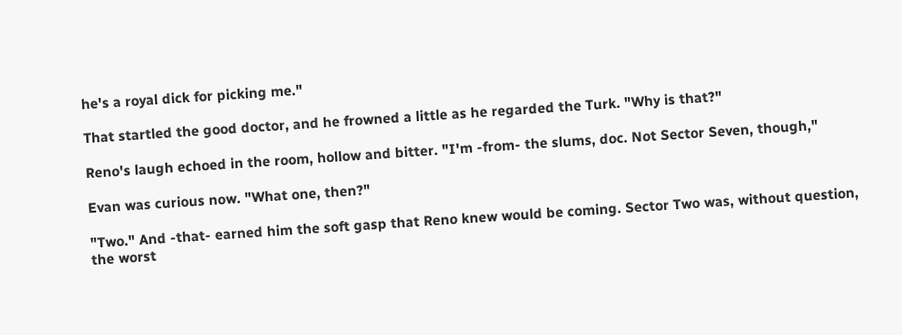he's a royal dick for picking me."

That startled the good doctor, and he frowned a little as he regarded the Turk. "Why is that?"

Reno's laugh echoed in the room, hollow and bitter. "I'm -from- the slums, doc. Not Sector Seven, though,"

Evan was curious now. "What one, then?"

"Two." And -that- earned him the soft gasp that Reno knew would be coming. Sector Two was, without question, the worst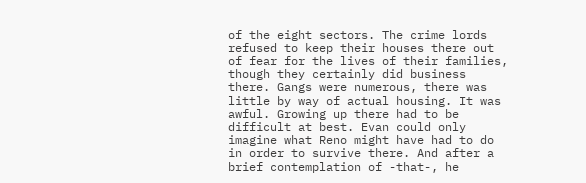of the eight sectors. The crime lords refused to keep their houses there out of fear for the lives of their families, though they certainly did business there. Gangs were numerous, there was little by way of actual housing. It was awful. Growing up there had to be difficult at best. Evan could only imagine what Reno might have had to do in order to survive there. And after a brief contemplation of -that-, he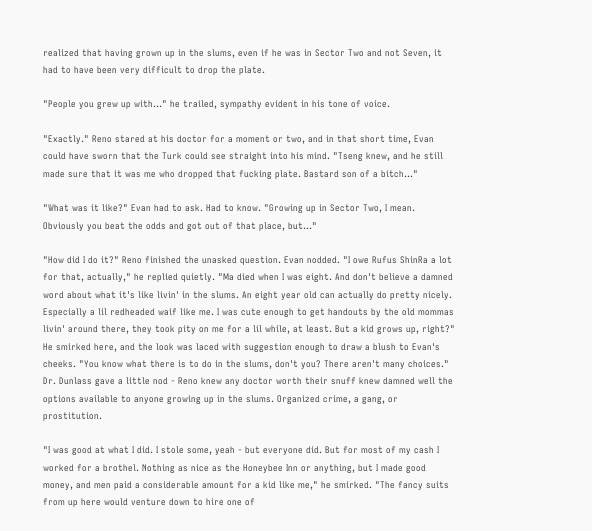realized that having grown up in the slums, even if he was in Sector Two and not Seven, it had to have been very difficult to drop the plate.

"People you grew up with..." he trailed, sympathy evident in his tone of voice.

"Exactly." Reno stared at his doctor for a moment or two, and in that short time, Evan could have sworn that the Turk could see straight into his mind. "Tseng knew, and he still made sure that it was me who dropped that fucking plate. Bastard son of a bitch..."

"What was it like?" Evan had to ask. Had to know. "Growing up in Sector Two, I mean. Obviously you beat the odds and got out of that place, but..."

"How did I do it?" Reno finished the unasked question. Evan nodded. "I owe Rufus ShinRa a lot for that, actually," he replied quietly. "Ma died when I was eight. And don't believe a damned word about what it's like livin' in the slums. An eight year old can actually do pretty nicely. Especially a lil redheaded waif like me. I was cute enough to get handouts by the old mommas livin' around there, they took pity on me for a lil while, at least. But a kid grows up, right?" He smirked here, and the look was laced with suggestion enough to draw a blush to Evan's cheeks. "You know what there is to do in the slums, don't you? There aren't many choices." Dr. Dunlass gave a little nod - Reno knew any doctor worth their snuff knew damned well the options available to anyone growing up in the slums. Organized crime, a gang, or prostitution.

"I was good at what I did. I stole some, yeah - but everyone did. But for most of my cash I worked for a brothel. Nothing as nice as the Honeybee Inn or anything, but I made good money, and men paid a considerable amount for a kid like me," he smirked. "The fancy suits from up here would venture down to hire one of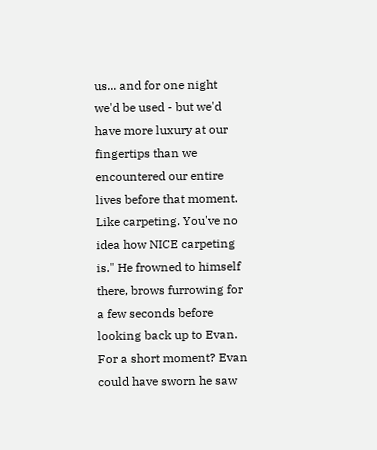us... and for one night we'd be used - but we'd have more luxury at our fingertips than we encountered our entire lives before that moment. Like carpeting. You've no idea how NICE carpeting is." He frowned to himself there, brows furrowing for a few seconds before looking back up to Evan. For a short moment? Evan could have sworn he saw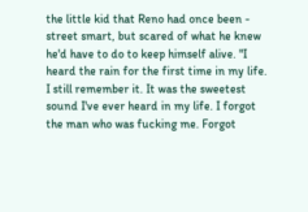the little kid that Reno had once been - street smart, but scared of what he knew he'd have to do to keep himself alive. "I heard the rain for the first time in my life. I still remember it. It was the sweetest sound I've ever heard in my life. I forgot the man who was fucking me. Forgot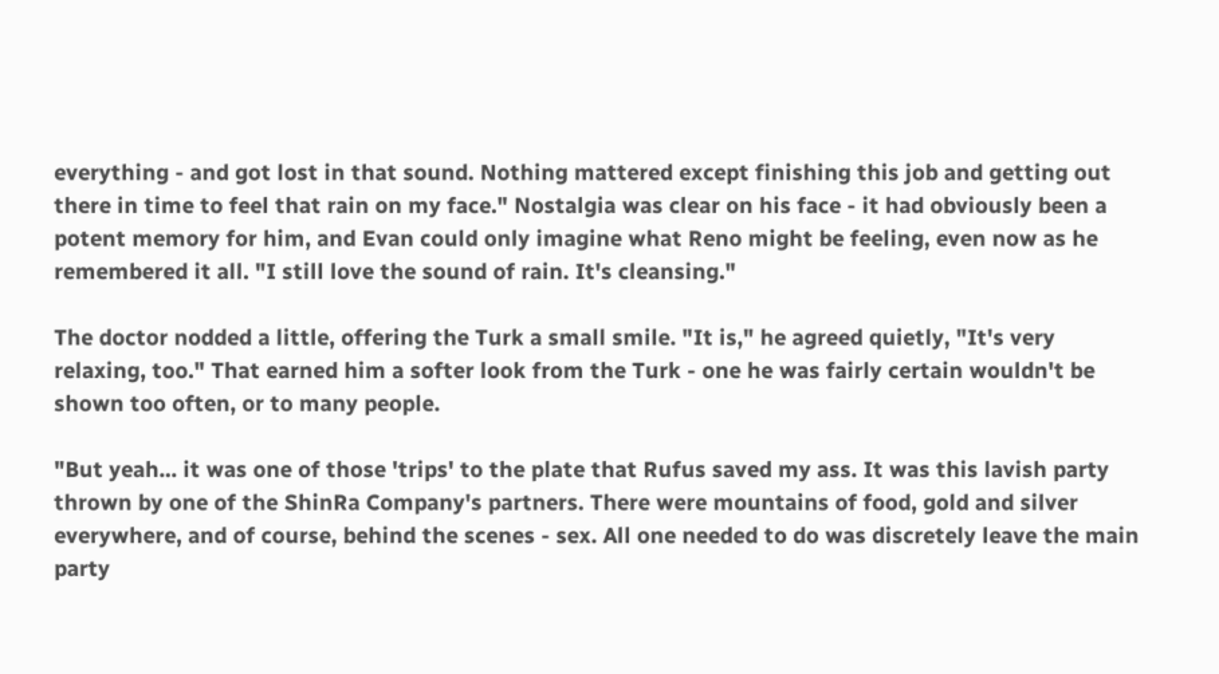everything - and got lost in that sound. Nothing mattered except finishing this job and getting out there in time to feel that rain on my face." Nostalgia was clear on his face - it had obviously been a potent memory for him, and Evan could only imagine what Reno might be feeling, even now as he remembered it all. "I still love the sound of rain. It's cleansing."

The doctor nodded a little, offering the Turk a small smile. "It is," he agreed quietly, "It's very relaxing, too." That earned him a softer look from the Turk - one he was fairly certain wouldn't be shown too often, or to many people.

"But yeah... it was one of those 'trips' to the plate that Rufus saved my ass. It was this lavish party thrown by one of the ShinRa Company's partners. There were mountains of food, gold and silver everywhere, and of course, behind the scenes - sex. All one needed to do was discretely leave the main party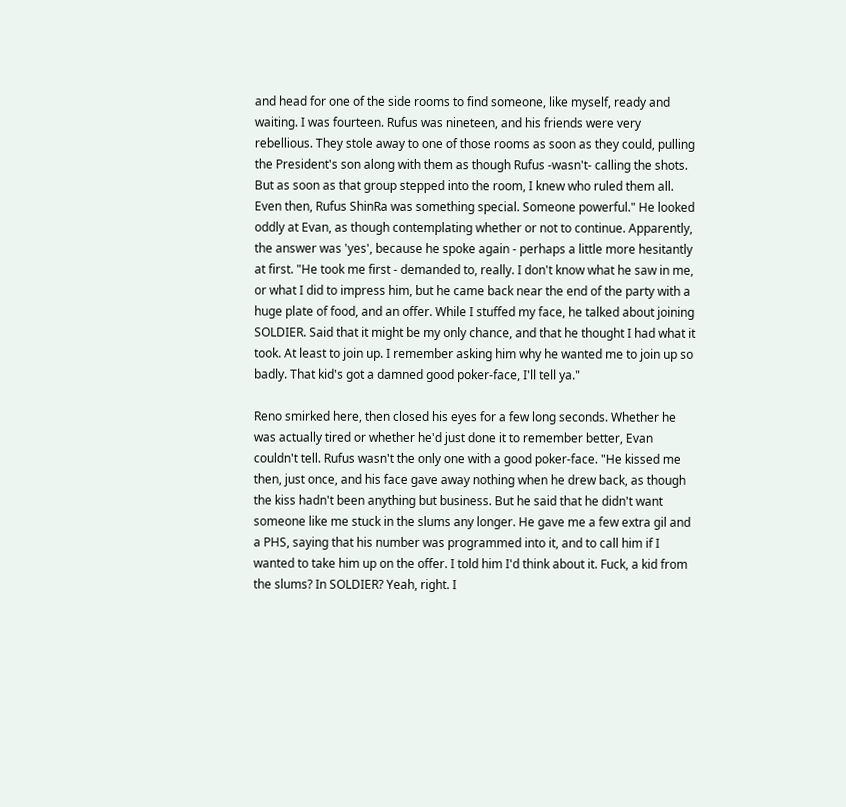and head for one of the side rooms to find someone, like myself, ready and waiting. I was fourteen. Rufus was nineteen, and his friends were very rebellious. They stole away to one of those rooms as soon as they could, pulling the President's son along with them as though Rufus -wasn't- calling the shots. But as soon as that group stepped into the room, I knew who ruled them all. Even then, Rufus ShinRa was something special. Someone powerful." He looked oddly at Evan, as though contemplating whether or not to continue. Apparently, the answer was 'yes', because he spoke again - perhaps a little more hesitantly at first. "He took me first - demanded to, really. I don't know what he saw in me, or what I did to impress him, but he came back near the end of the party with a huge plate of food, and an offer. While I stuffed my face, he talked about joining SOLDIER. Said that it might be my only chance, and that he thought I had what it took. At least to join up. I remember asking him why he wanted me to join up so badly. That kid's got a damned good poker-face, I'll tell ya."

Reno smirked here, then closed his eyes for a few long seconds. Whether he was actually tired or whether he'd just done it to remember better, Evan couldn't tell. Rufus wasn't the only one with a good poker-face. "He kissed me then, just once, and his face gave away nothing when he drew back, as though the kiss hadn't been anything but business. But he said that he didn't want someone like me stuck in the slums any longer. He gave me a few extra gil and a PHS, saying that his number was programmed into it, and to call him if I wanted to take him up on the offer. I told him I'd think about it. Fuck, a kid from the slums? In SOLDIER? Yeah, right. I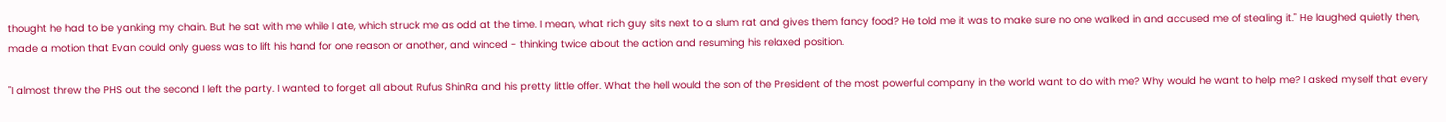thought he had to be yanking my chain. But he sat with me while I ate, which struck me as odd at the time. I mean, what rich guy sits next to a slum rat and gives them fancy food? He told me it was to make sure no one walked in and accused me of stealing it." He laughed quietly then, made a motion that Evan could only guess was to lift his hand for one reason or another, and winced - thinking twice about the action and resuming his relaxed position.

"I almost threw the PHS out the second I left the party. I wanted to forget all about Rufus ShinRa and his pretty little offer. What the hell would the son of the President of the most powerful company in the world want to do with me? Why would he want to help me? I asked myself that every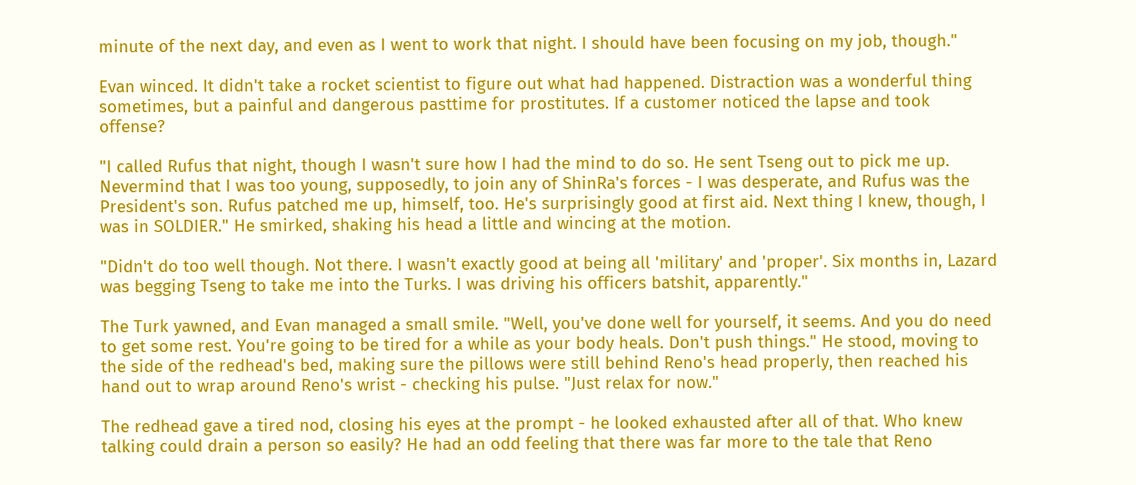minute of the next day, and even as I went to work that night. I should have been focusing on my job, though."

Evan winced. It didn't take a rocket scientist to figure out what had happened. Distraction was a wonderful thing sometimes, but a painful and dangerous pasttime for prostitutes. If a customer noticed the lapse and took offense?

"I called Rufus that night, though I wasn't sure how I had the mind to do so. He sent Tseng out to pick me up. Nevermind that I was too young, supposedly, to join any of ShinRa's forces - I was desperate, and Rufus was the President's son. Rufus patched me up, himself, too. He's surprisingly good at first aid. Next thing I knew, though, I was in SOLDIER." He smirked, shaking his head a little and wincing at the motion.

"Didn't do too well though. Not there. I wasn't exactly good at being all 'military' and 'proper'. Six months in, Lazard was begging Tseng to take me into the Turks. I was driving his officers batshit, apparently."

The Turk yawned, and Evan managed a small smile. "Well, you've done well for yourself, it seems. And you do need to get some rest. You're going to be tired for a while as your body heals. Don't push things." He stood, moving to the side of the redhead's bed, making sure the pillows were still behind Reno's head properly, then reached his hand out to wrap around Reno's wrist - checking his pulse. "Just relax for now."

The redhead gave a tired nod, closing his eyes at the prompt - he looked exhausted after all of that. Who knew talking could drain a person so easily? He had an odd feeling that there was far more to the tale that Reno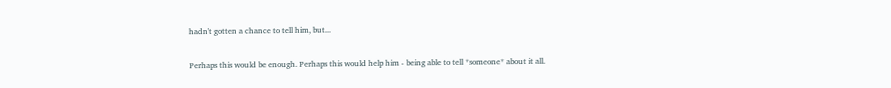hadn't gotten a chance to tell him, but...

Perhaps this would be enough. Perhaps this would help him - being able to tell *someone* about it all.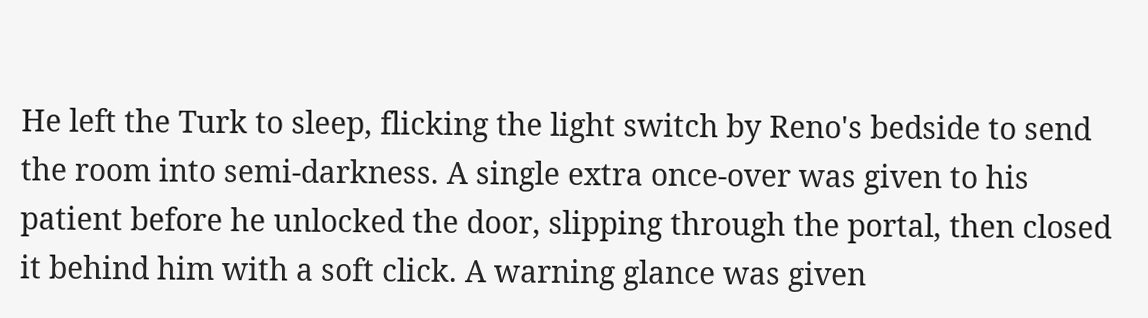He left the Turk to sleep, flicking the light switch by Reno's bedside to send the room into semi-darkness. A single extra once-over was given to his patient before he unlocked the door, slipping through the portal, then closed it behind him with a soft click. A warning glance was given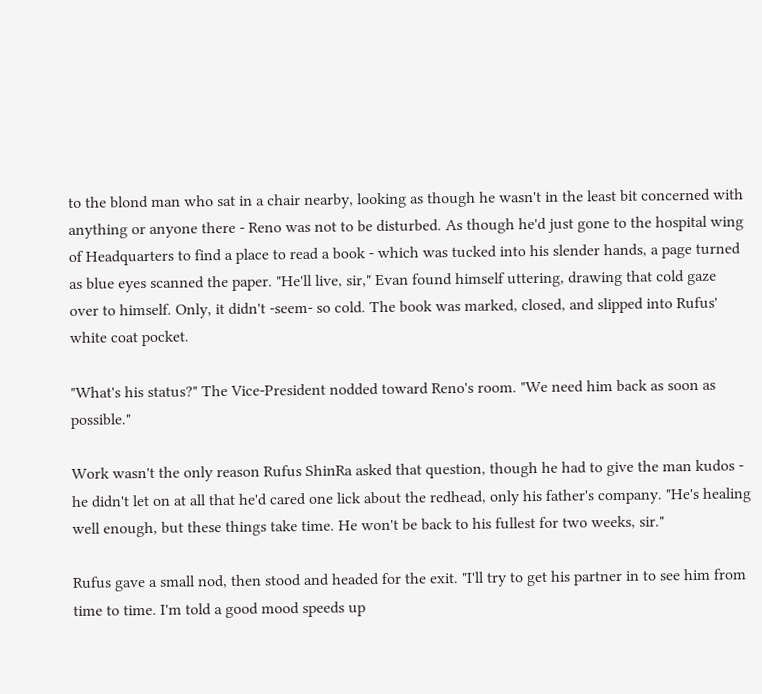to the blond man who sat in a chair nearby, looking as though he wasn't in the least bit concerned with anything or anyone there - Reno was not to be disturbed. As though he'd just gone to the hospital wing of Headquarters to find a place to read a book - which was tucked into his slender hands, a page turned as blue eyes scanned the paper. "He'll live, sir," Evan found himself uttering, drawing that cold gaze over to himself. Only, it didn't -seem- so cold. The book was marked, closed, and slipped into Rufus' white coat pocket.

"What's his status?" The Vice-President nodded toward Reno's room. "We need him back as soon as possible."

Work wasn't the only reason Rufus ShinRa asked that question, though he had to give the man kudos - he didn't let on at all that he'd cared one lick about the redhead, only his father's company. "He's healing well enough, but these things take time. He won't be back to his fullest for two weeks, sir."

Rufus gave a small nod, then stood and headed for the exit. "I'll try to get his partner in to see him from time to time. I'm told a good mood speeds up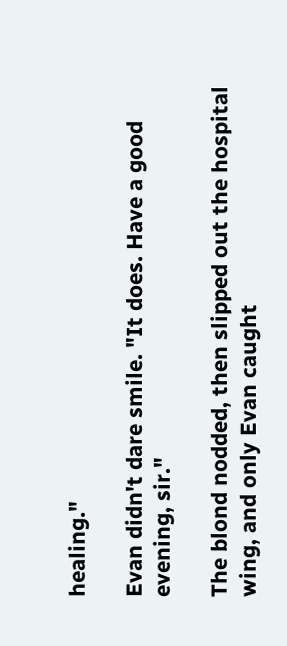healing."

Evan didn't dare smile. "It does. Have a good evening, sir."

The blond nodded, then slipped out the hospital wing, and only Evan caught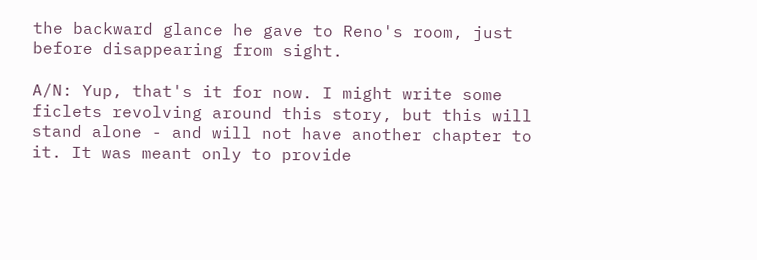the backward glance he gave to Reno's room, just before disappearing from sight.

A/N: Yup, that's it for now. I might write some ficlets revolving around this story, but this will stand alone - and will not have another chapter to it. It was meant only to provide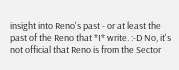insight into Reno's past - or at least the past of the Reno that *I* write. :-D No, it's not official that Reno is from the Sector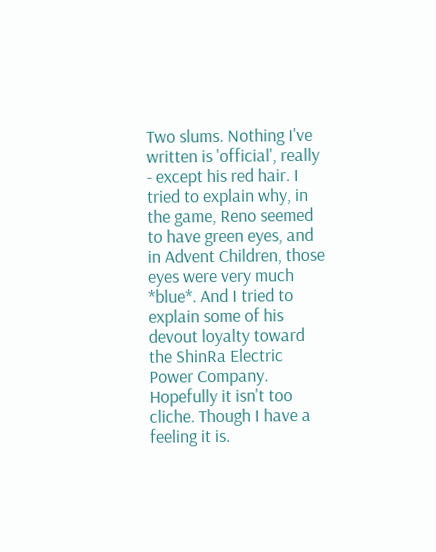Two slums. Nothing I've written is 'official', really - except his red hair. I tried to explain why, in the game, Reno seemed to have green eyes, and in Advent Children, those eyes were very much *blue*. And I tried to explain some of his devout loyalty toward the ShinRa Electric Power Company. Hopefully it isn't too cliche. Though I have a feeling it is.